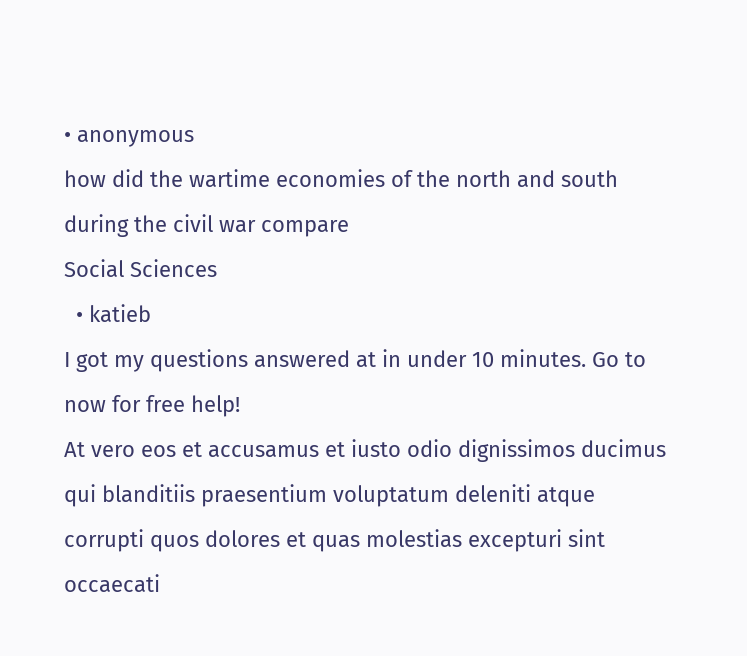• anonymous
how did the wartime economies of the north and south during the civil war compare
Social Sciences
  • katieb
I got my questions answered at in under 10 minutes. Go to now for free help!
At vero eos et accusamus et iusto odio dignissimos ducimus qui blanditiis praesentium voluptatum deleniti atque corrupti quos dolores et quas molestias excepturi sint occaecati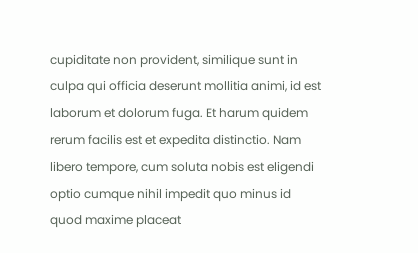cupiditate non provident, similique sunt in culpa qui officia deserunt mollitia animi, id est laborum et dolorum fuga. Et harum quidem rerum facilis est et expedita distinctio. Nam libero tempore, cum soluta nobis est eligendi optio cumque nihil impedit quo minus id quod maxime placeat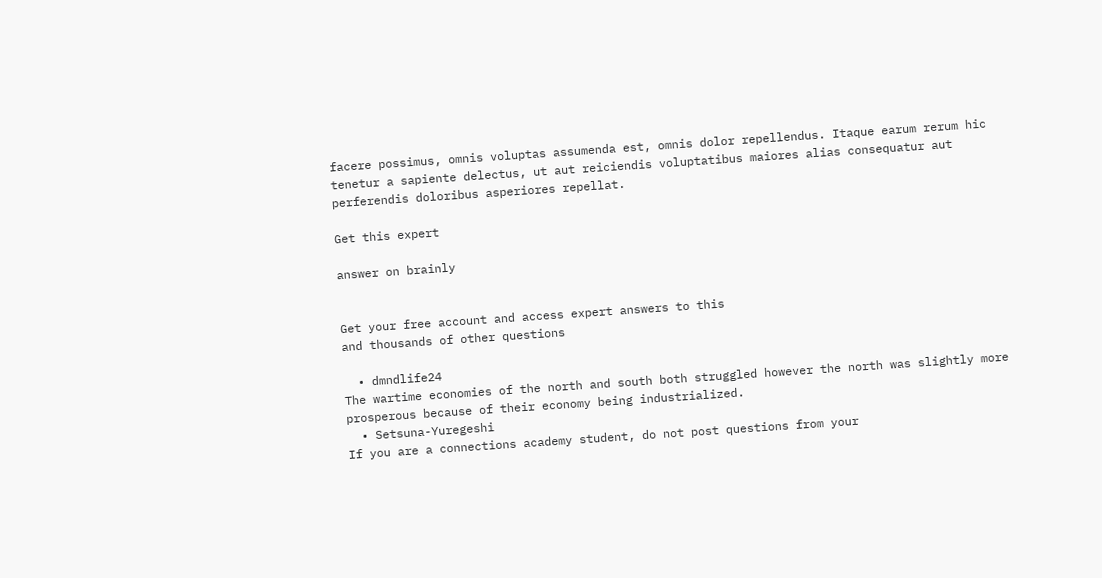facere possimus, omnis voluptas assumenda est, omnis dolor repellendus. Itaque earum rerum hic tenetur a sapiente delectus, ut aut reiciendis voluptatibus maiores alias consequatur aut perferendis doloribus asperiores repellat.

Get this expert

answer on brainly


Get your free account and access expert answers to this
and thousands of other questions

  • dmndlife24
The wartime economies of the north and south both struggled however the north was slightly more prosperous because of their economy being industrialized.
  • Setsuna-Yuregeshi
If you are a connections academy student, do not post questions from your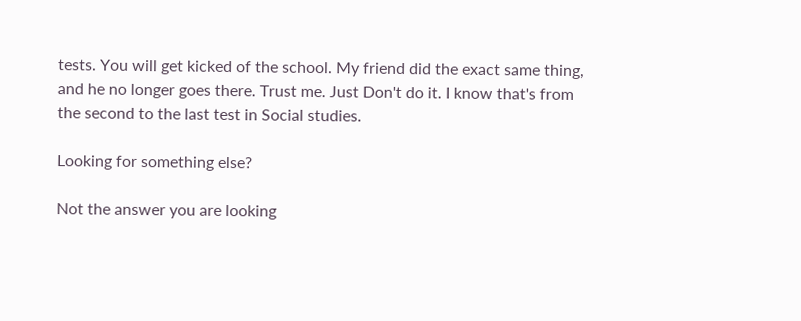tests. You will get kicked of the school. My friend did the exact same thing, and he no longer goes there. Trust me. Just Don't do it. I know that's from the second to the last test in Social studies.

Looking for something else?

Not the answer you are looking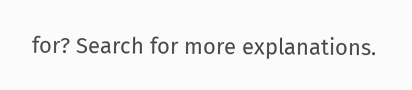for? Search for more explanations.